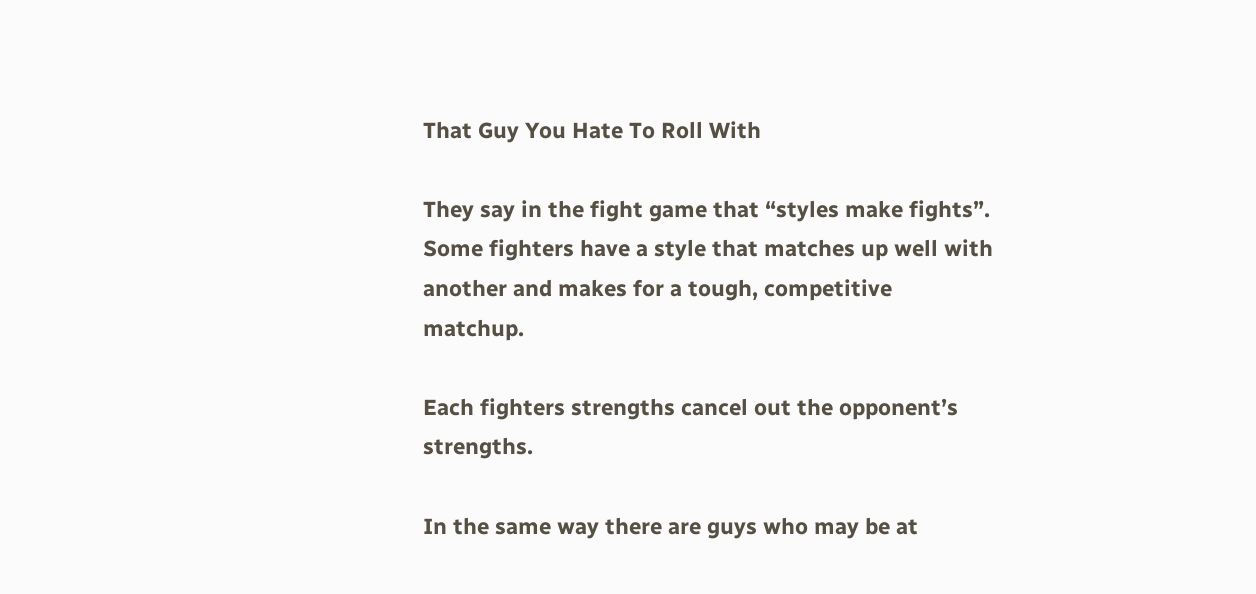That Guy You Hate To Roll With

They say in the fight game that “styles make fights”.
Some fighters have a style that matches up well with another and makes for a tough, competitive matchup.

Each fighters strengths cancel out the opponent’s strengths.

In the same way there are guys who may be at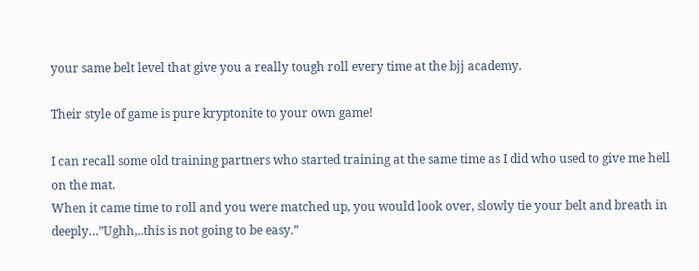your same belt level that give you a really tough roll every time at the bjj academy.

Their style of game is pure kryptonite to your own game!

I can recall some old training partners who started training at the same time as I did who used to give me hell on the mat.
When it came time to roll and you were matched up, you would look over, slowly tie your belt and breath in deeply…”Ughh,..this is not going to be easy.”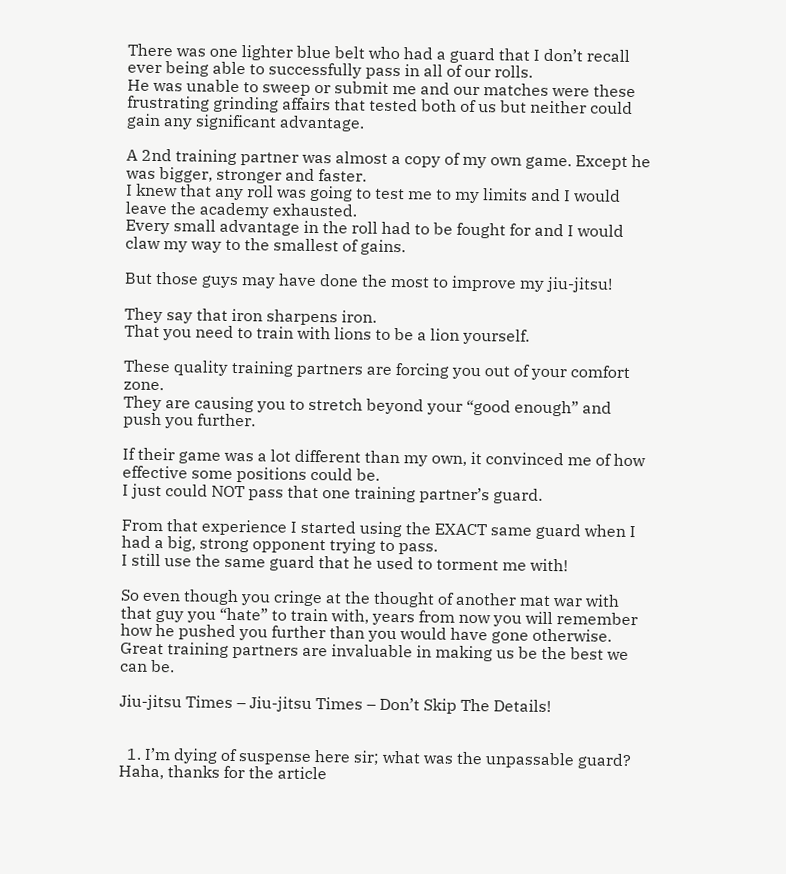There was one lighter blue belt who had a guard that I don’t recall ever being able to successfully pass in all of our rolls.
He was unable to sweep or submit me and our matches were these frustrating grinding affairs that tested both of us but neither could gain any significant advantage.

A 2nd training partner was almost a copy of my own game. Except he was bigger, stronger and faster.
I knew that any roll was going to test me to my limits and I would leave the academy exhausted.
Every small advantage in the roll had to be fought for and I would claw my way to the smallest of gains.

But those guys may have done the most to improve my jiu-jitsu!

They say that iron sharpens iron.
That you need to train with lions to be a lion yourself.

These quality training partners are forcing you out of your comfort zone.
They are causing you to stretch beyond your “good enough” and push you further.

If their game was a lot different than my own, it convinced me of how effective some positions could be.
I just could NOT pass that one training partner’s guard.

From that experience I started using the EXACT same guard when I had a big, strong opponent trying to pass.
I still use the same guard that he used to torment me with!

So even though you cringe at the thought of another mat war with that guy you “hate” to train with, years from now you will remember how he pushed you further than you would have gone otherwise.
Great training partners are invaluable in making us be the best we can be.

Jiu-jitsu Times – Jiu-jitsu Times – Don’t Skip The Details!


  1. I’m dying of suspense here sir; what was the unpassable guard? Haha, thanks for the article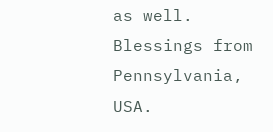as well. Blessings from Pennsylvania, USA.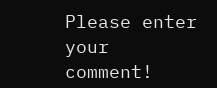Please enter your comment!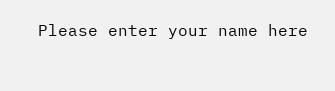Please enter your name here